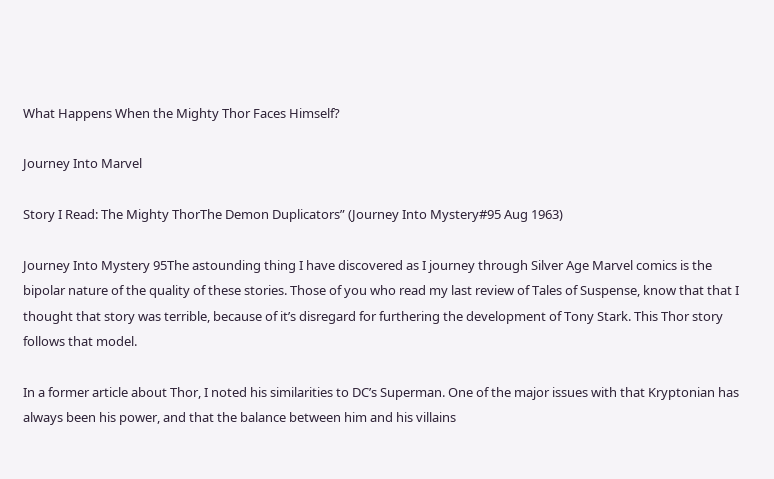What Happens When the Mighty Thor Faces Himself?

Journey Into Marvel

Story I Read: The Mighty ThorThe Demon Duplicators” (Journey Into Mystery#95 Aug 1963)

Journey Into Mystery 95The astounding thing I have discovered as I journey through Silver Age Marvel comics is the bipolar nature of the quality of these stories. Those of you who read my last review of Tales of Suspense, know that that I thought that story was terrible, because of it’s disregard for furthering the development of Tony Stark. This Thor story follows that model.

In a former article about Thor, I noted his similarities to DC’s Superman. One of the major issues with that Kryptonian has always been his power, and that the balance between him and his villains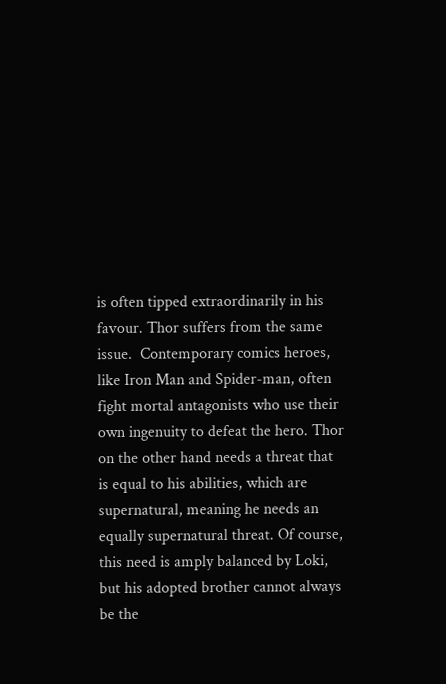is often tipped extraordinarily in his favour. Thor suffers from the same issue.  Contemporary comics heroes, like Iron Man and Spider-man, often fight mortal antagonists who use their own ingenuity to defeat the hero. Thor on the other hand needs a threat that is equal to his abilities, which are supernatural, meaning he needs an equally supernatural threat. Of course, this need is amply balanced by Loki, but his adopted brother cannot always be the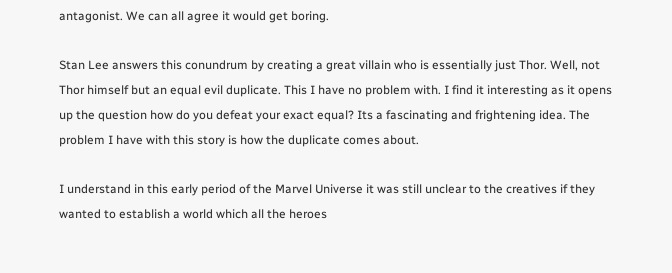antagonist. We can all agree it would get boring.

Stan Lee answers this conundrum by creating a great villain who is essentially just Thor. Well, not Thor himself but an equal evil duplicate. This I have no problem with. I find it interesting as it opens up the question how do you defeat your exact equal? Its a fascinating and frightening idea. The problem I have with this story is how the duplicate comes about.

I understand in this early period of the Marvel Universe it was still unclear to the creatives if they wanted to establish a world which all the heroes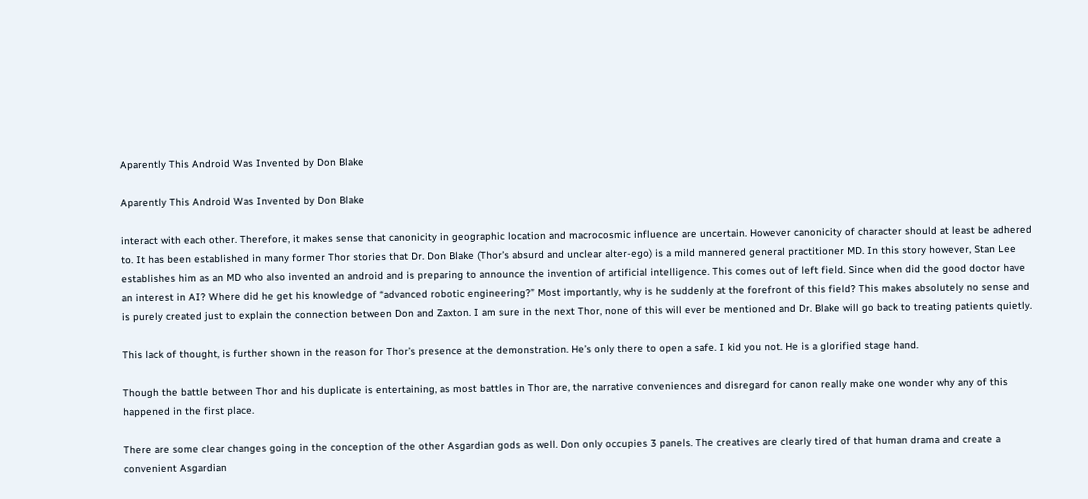Aparently This Android Was Invented by Don Blake

Aparently This Android Was Invented by Don Blake

interact with each other. Therefore, it makes sense that canonicity in geographic location and macrocosmic influence are uncertain. However canonicity of character should at least be adhered to. It has been established in many former Thor stories that Dr. Don Blake (Thor’s absurd and unclear alter-ego) is a mild mannered general practitioner MD. In this story however, Stan Lee establishes him as an MD who also invented an android and is preparing to announce the invention of artificial intelligence. This comes out of left field. Since when did the good doctor have an interest in AI? Where did he get his knowledge of “advanced robotic engineering?” Most importantly, why is he suddenly at the forefront of this field? This makes absolutely no sense and is purely created just to explain the connection between Don and Zaxton. I am sure in the next Thor, none of this will ever be mentioned and Dr. Blake will go back to treating patients quietly.

This lack of thought, is further shown in the reason for Thor’s presence at the demonstration. He’s only there to open a safe. I kid you not. He is a glorified stage hand.

Though the battle between Thor and his duplicate is entertaining, as most battles in Thor are, the narrative conveniences and disregard for canon really make one wonder why any of this happened in the first place.

There are some clear changes going in the conception of the other Asgardian gods as well. Don only occupies 3 panels. The creatives are clearly tired of that human drama and create a convenient Asgardian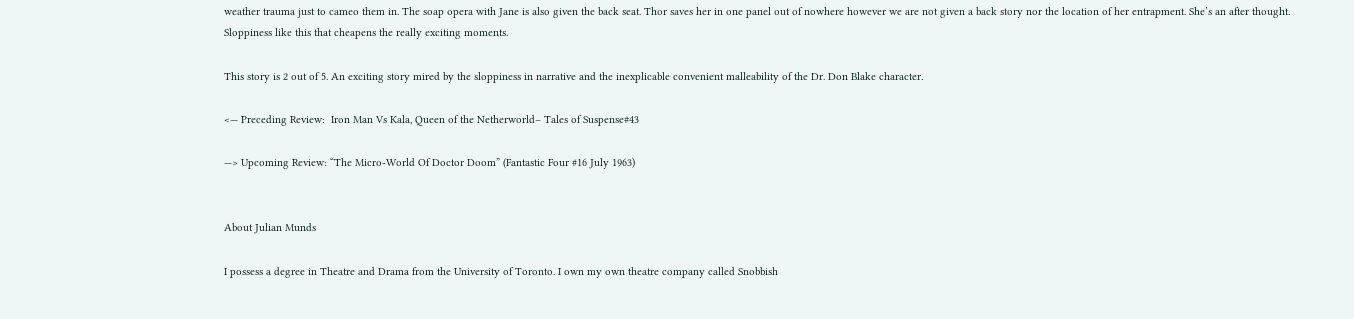weather trauma just to cameo them in. The soap opera with Jane is also given the back seat. Thor saves her in one panel out of nowhere however we are not given a back story nor the location of her entrapment. She’s an after thought. Sloppiness like this that cheapens the really exciting moments.

This story is 2 out of 5. An exciting story mired by the sloppiness in narrative and the inexplicable convenient malleability of the Dr. Don Blake character.

<— Preceding Review:  Iron Man Vs Kala, Queen of the Netherworld– Tales of Suspense#43

—> Upcoming Review: “The Micro-World Of Doctor Doom” (Fantastic Four #16 July 1963)


About Julian Munds

I possess a degree in Theatre and Drama from the University of Toronto. I own my own theatre company called Snobbish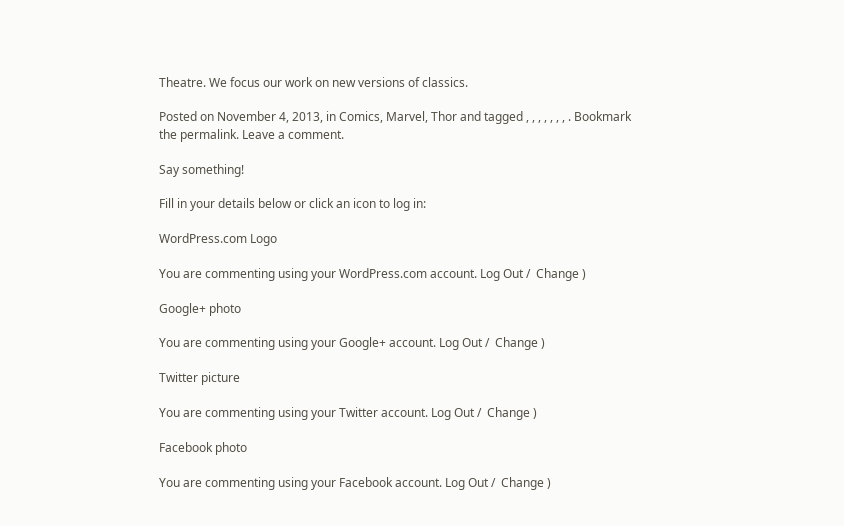Theatre. We focus our work on new versions of classics.

Posted on November 4, 2013, in Comics, Marvel, Thor and tagged , , , , , , , . Bookmark the permalink. Leave a comment.

Say something!

Fill in your details below or click an icon to log in:

WordPress.com Logo

You are commenting using your WordPress.com account. Log Out /  Change )

Google+ photo

You are commenting using your Google+ account. Log Out /  Change )

Twitter picture

You are commenting using your Twitter account. Log Out /  Change )

Facebook photo

You are commenting using your Facebook account. Log Out /  Change )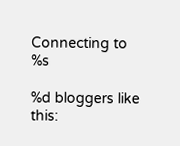Connecting to %s

%d bloggers like this: